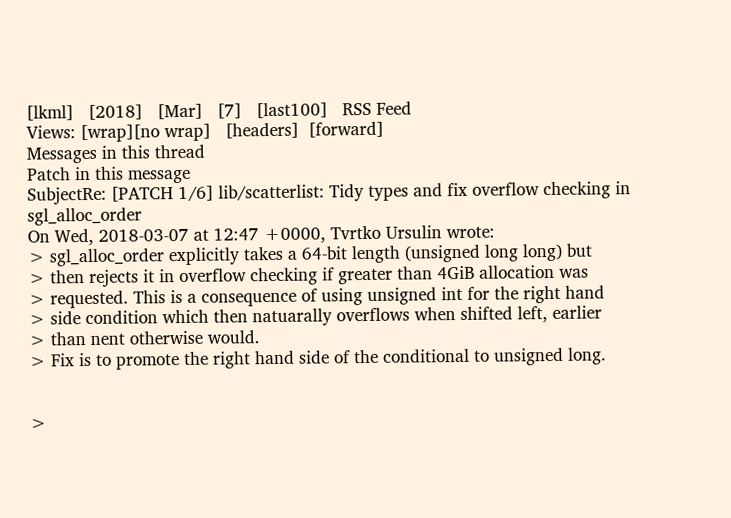[lkml]   [2018]   [Mar]   [7]   [last100]   RSS Feed
Views: [wrap][no wrap]   [headers]  [forward]
Messages in this thread
Patch in this message
SubjectRe: [PATCH 1/6] lib/scatterlist: Tidy types and fix overflow checking in sgl_alloc_order
On Wed, 2018-03-07 at 12:47 +0000, Tvrtko Ursulin wrote:
> sgl_alloc_order explicitly takes a 64-bit length (unsigned long long) but
> then rejects it in overflow checking if greater than 4GiB allocation was
> requested. This is a consequence of using unsigned int for the right hand
> side condition which then natuarally overflows when shifted left, earlier
> than nent otherwise would.
> Fix is to promote the right hand side of the conditional to unsigned long.


>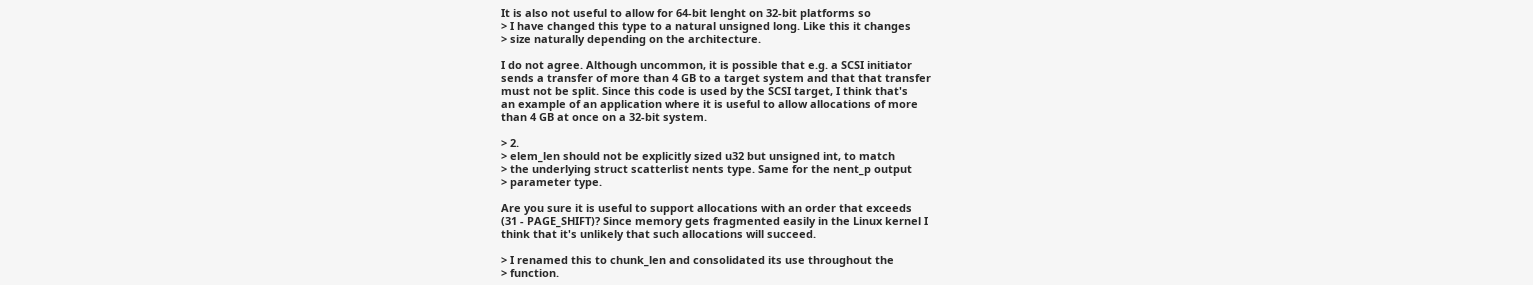It is also not useful to allow for 64-bit lenght on 32-bit platforms so
> I have changed this type to a natural unsigned long. Like this it changes
> size naturally depending on the architecture.

I do not agree. Although uncommon, it is possible that e.g. a SCSI initiator
sends a transfer of more than 4 GB to a target system and that that transfer
must not be split. Since this code is used by the SCSI target, I think that's
an example of an application where it is useful to allow allocations of more
than 4 GB at once on a 32-bit system.

> 2.
> elem_len should not be explicitly sized u32 but unsigned int, to match
> the underlying struct scatterlist nents type. Same for the nent_p output
> parameter type.

Are you sure it is useful to support allocations with an order that exceeds
(31 - PAGE_SHIFT)? Since memory gets fragmented easily in the Linux kernel I
think that it's unlikely that such allocations will succeed.

> I renamed this to chunk_len and consolidated its use throughout the
> function.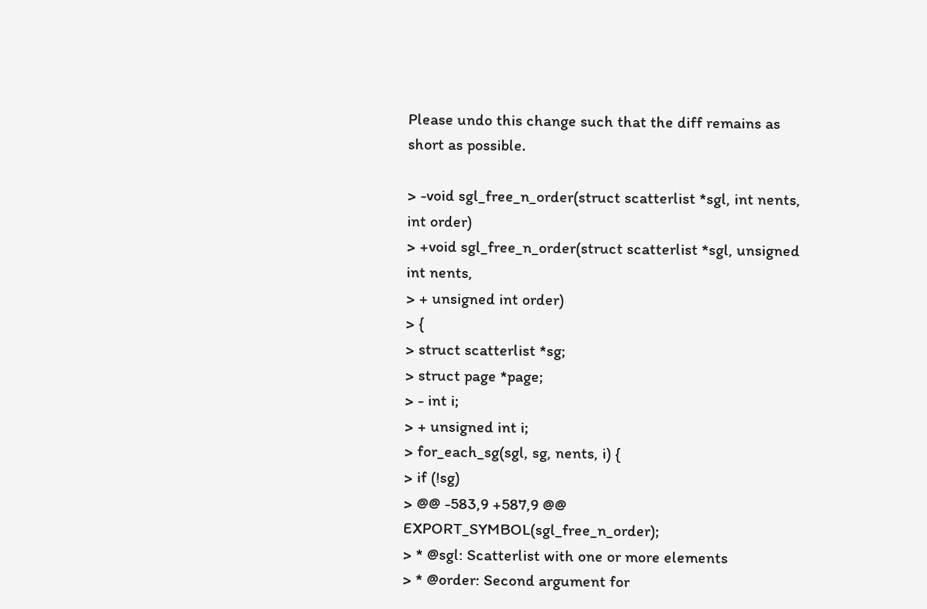Please undo this change such that the diff remains as short as possible.

> -void sgl_free_n_order(struct scatterlist *sgl, int nents, int order)
> +void sgl_free_n_order(struct scatterlist *sgl, unsigned int nents,
> + unsigned int order)
> {
> struct scatterlist *sg;
> struct page *page;
> - int i;
> + unsigned int i;
> for_each_sg(sgl, sg, nents, i) {
> if (!sg)
> @@ -583,9 +587,9 @@ EXPORT_SYMBOL(sgl_free_n_order);
> * @sgl: Scatterlist with one or more elements
> * @order: Second argument for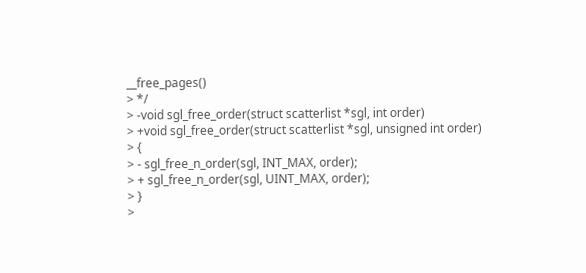__free_pages()
> */
> -void sgl_free_order(struct scatterlist *sgl, int order)
> +void sgl_free_order(struct scatterlist *sgl, unsigned int order)
> {
> - sgl_free_n_order(sgl, INT_MAX, order);
> + sgl_free_n_order(sgl, UINT_MAX, order);
> }
>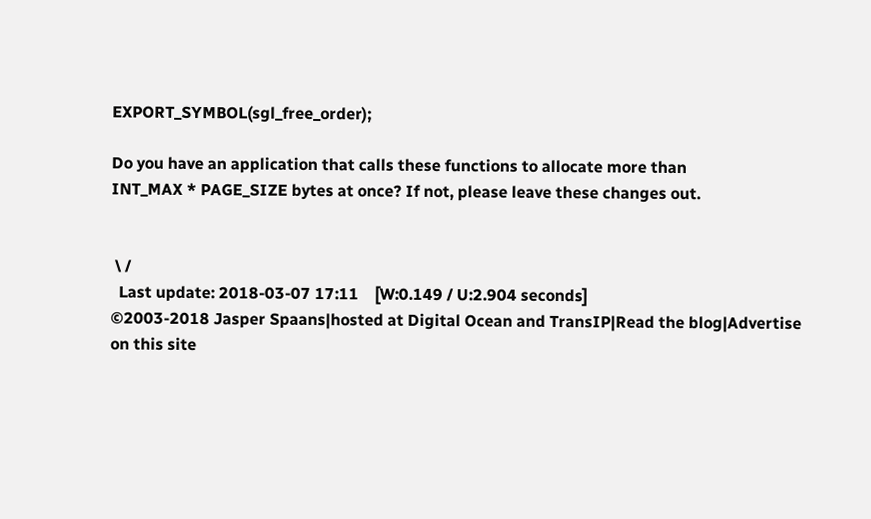EXPORT_SYMBOL(sgl_free_order);

Do you have an application that calls these functions to allocate more than
INT_MAX * PAGE_SIZE bytes at once? If not, please leave these changes out.


 \ /
  Last update: 2018-03-07 17:11    [W:0.149 / U:2.904 seconds]
©2003-2018 Jasper Spaans|hosted at Digital Ocean and TransIP|Read the blog|Advertise on this site